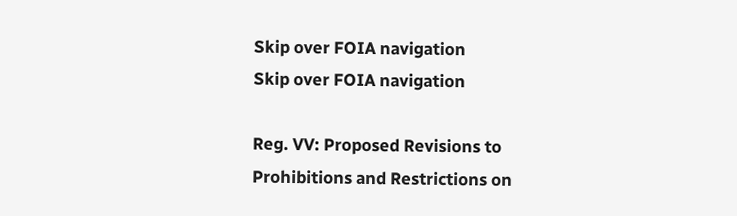Skip over FOIA navigation
Skip over FOIA navigation

Reg. VV: Proposed Revisions to Prohibitions and Restrictions on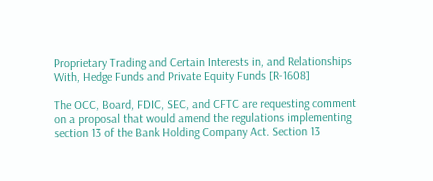Proprietary Trading and Certain Interests in, and Relationships With, Hedge Funds and Private Equity Funds [R-1608]

The OCC, Board, FDIC, SEC, and CFTC are requesting comment on a proposal that would amend the regulations implementing section 13 of the Bank Holding Company Act. Section 13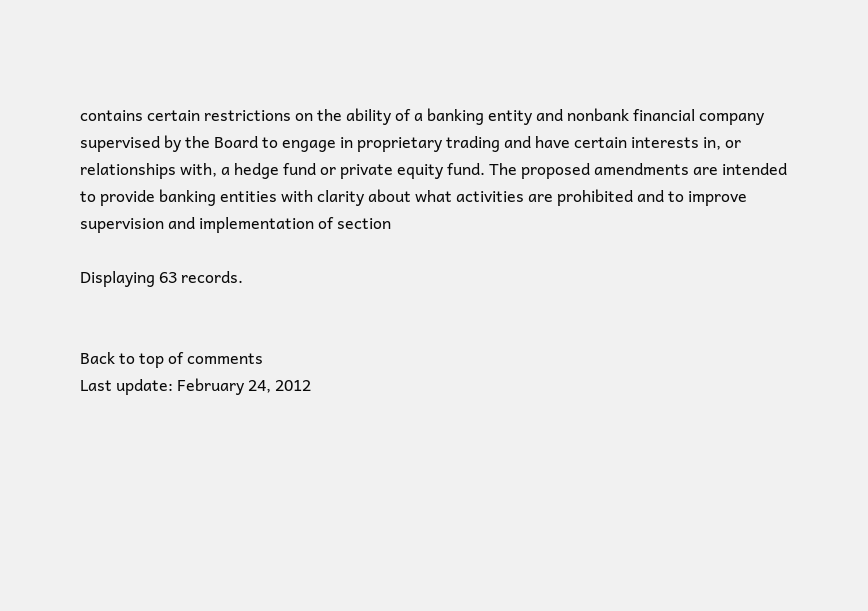contains certain restrictions on the ability of a banking entity and nonbank financial company supervised by the Board to engage in proprietary trading and have certain interests in, or relationships with, a hedge fund or private equity fund. The proposed amendments are intended to provide banking entities with clarity about what activities are prohibited and to improve supervision and implementation of section

Displaying 63 records.


Back to top of comments
Last update: February 24, 2012